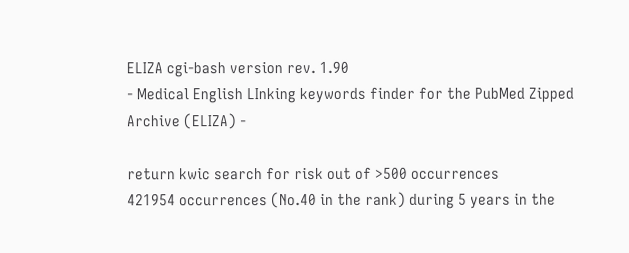ELIZA cgi-bash version rev. 1.90
- Medical English LInking keywords finder for the PubMed Zipped Archive (ELIZA) -

return kwic search for risk out of >500 occurrences
421954 occurrences (No.40 in the rank) during 5 years in the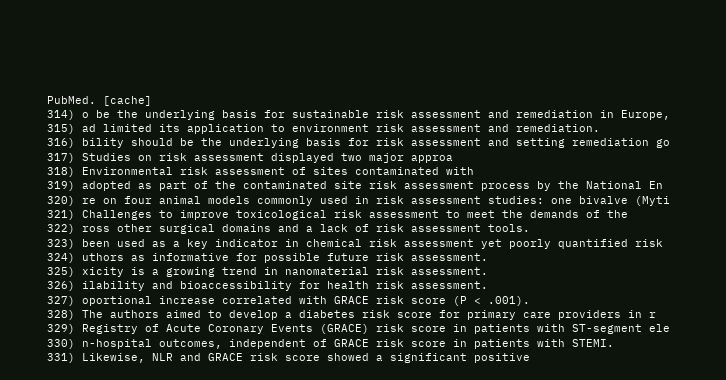PubMed. [cache]
314) o be the underlying basis for sustainable risk assessment and remediation in Europe,
315) ad limited its application to environment risk assessment and remediation.
316) bility should be the underlying basis for risk assessment and setting remediation go
317) Studies on risk assessment displayed two major approa
318) Environmental risk assessment of sites contaminated with
319) adopted as part of the contaminated site risk assessment process by the National En
320) re on four animal models commonly used in risk assessment studies: one bivalve (Myti
321) Challenges to improve toxicological risk assessment to meet the demands of the
322) ross other surgical domains and a lack of risk assessment tools.
323) been used as a key indicator in chemical risk assessment yet poorly quantified risk
324) uthors as informative for possible future risk assessment.
325) xicity is a growing trend in nanomaterial risk assessment.
326) ilability and bioaccessibility for health risk assessment.
327) oportional increase correlated with GRACE risk score (P < .001).
328) The authors aimed to develop a diabetes risk score for primary care providers in r
329) Registry of Acute Coronary Events (GRACE) risk score in patients with ST-segment ele
330) n-hospital outcomes, independent of GRACE risk score in patients with STEMI.
331) Likewise, NLR and GRACE risk score showed a significant positive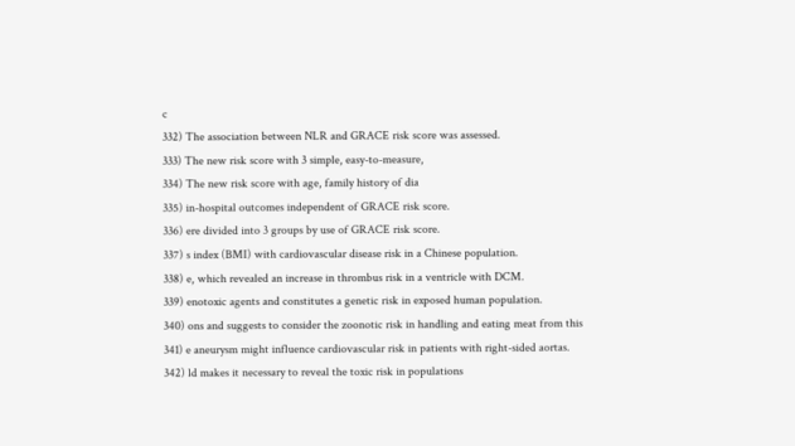c
332) The association between NLR and GRACE risk score was assessed.
333) The new risk score with 3 simple, easy-to-measure,
334) The new risk score with age, family history of dia
335) in-hospital outcomes independent of GRACE risk score.
336) ere divided into 3 groups by use of GRACE risk score.
337) s index (BMI) with cardiovascular disease risk in a Chinese population.
338) e, which revealed an increase in thrombus risk in a ventricle with DCM.
339) enotoxic agents and constitutes a genetic risk in exposed human population.
340) ons and suggests to consider the zoonotic risk in handling and eating meat from this
341) e aneurysm might influence cardiovascular risk in patients with right-sided aortas.
342) ld makes it necessary to reveal the toxic risk in populations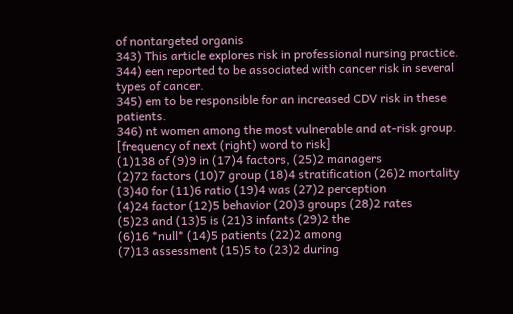of nontargeted organis
343) This article explores risk in professional nursing practice.
344) een reported to be associated with cancer risk in several types of cancer.
345) em to be responsible for an increased CDV risk in these patients.
346) nt women among the most vulnerable and at-risk group.
[frequency of next (right) word to risk]
(1)138 of (9)9 in (17)4 factors, (25)2 managers
(2)72 factors (10)7 group (18)4 stratification (26)2 mortality
(3)40 for (11)6 ratio (19)4 was (27)2 perception
(4)24 factor (12)5 behavior (20)3 groups (28)2 rates
(5)23 and (13)5 is (21)3 infants (29)2 the
(6)16 *null* (14)5 patients (22)2 among
(7)13 assessment (15)5 to (23)2 during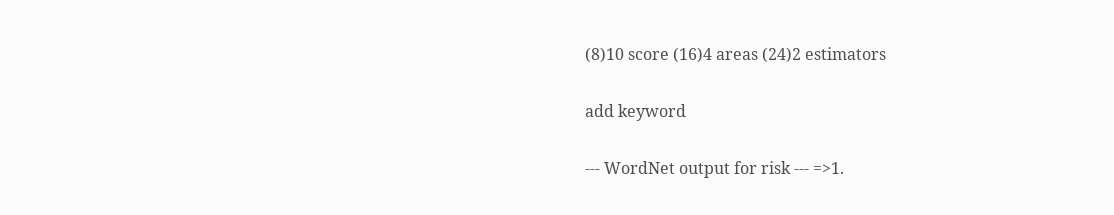(8)10 score (16)4 areas (24)2 estimators

add keyword

--- WordNet output for risk --- =>1.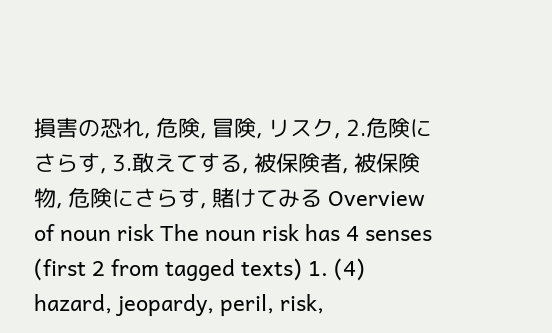損害の恐れ, 危険, 冒険, リスク, 2.危険にさらす, 3.敢えてする, 被保険者, 被保険物, 危険にさらす, 賭けてみる Overview of noun risk The noun risk has 4 senses (first 2 from tagged texts) 1. (4) hazard, jeopardy, peril, risk,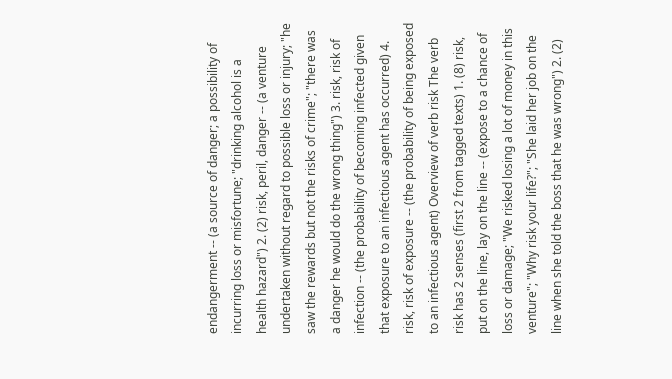endangerment -- (a source of danger; a possibility of incurring loss or misfortune; "drinking alcohol is a health hazard") 2. (2) risk, peril, danger -- (a venture undertaken without regard to possible loss or injury; "he saw the rewards but not the risks of crime"; "there was a danger he would do the wrong thing") 3. risk, risk of infection -- (the probability of becoming infected given that exposure to an infectious agent has occurred) 4. risk, risk of exposure -- (the probability of being exposed to an infectious agent) Overview of verb risk The verb risk has 2 senses (first 2 from tagged texts) 1. (8) risk, put on the line, lay on the line -- (expose to a chance of loss or damage; "We risked losing a lot of money in this venture"; "Why risk your life?"; "She laid her job on the line when she told the boss that he was wrong") 2. (2)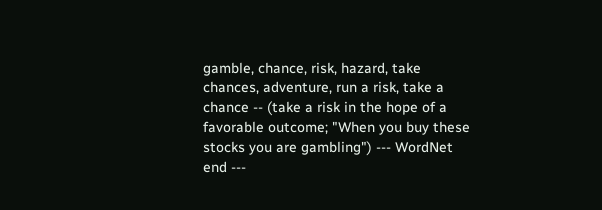gamble, chance, risk, hazard, take chances, adventure, run a risk, take a chance -- (take a risk in the hope of a favorable outcome; "When you buy these stocks you are gambling") --- WordNet end ---